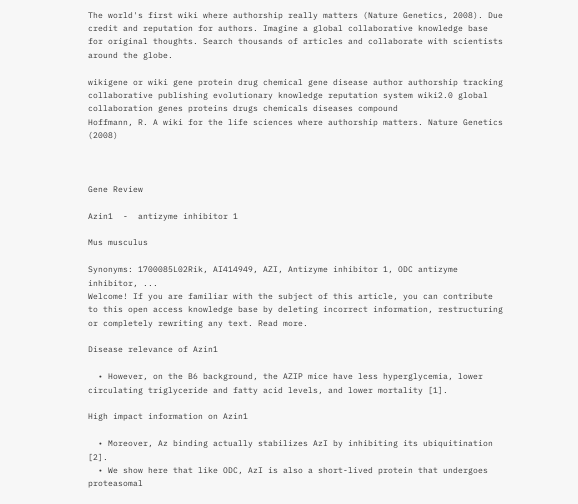The world's first wiki where authorship really matters (Nature Genetics, 2008). Due credit and reputation for authors. Imagine a global collaborative knowledge base for original thoughts. Search thousands of articles and collaborate with scientists around the globe.

wikigene or wiki gene protein drug chemical gene disease author authorship tracking collaborative publishing evolutionary knowledge reputation system wiki2.0 global collaboration genes proteins drugs chemicals diseases compound
Hoffmann, R. A wiki for the life sciences where authorship matters. Nature Genetics (2008)



Gene Review

Azin1  -  antizyme inhibitor 1

Mus musculus

Synonyms: 1700085L02Rik, AI414949, AZI, Antizyme inhibitor 1, ODC antizyme inhibitor, ...
Welcome! If you are familiar with the subject of this article, you can contribute to this open access knowledge base by deleting incorrect information, restructuring or completely rewriting any text. Read more.

Disease relevance of Azin1

  • However, on the B6 background, the AZIP mice have less hyperglycemia, lower circulating triglyceride and fatty acid levels, and lower mortality [1].

High impact information on Azin1

  • Moreover, Az binding actually stabilizes AzI by inhibiting its ubiquitination [2].
  • We show here that like ODC, AzI is also a short-lived protein that undergoes proteasomal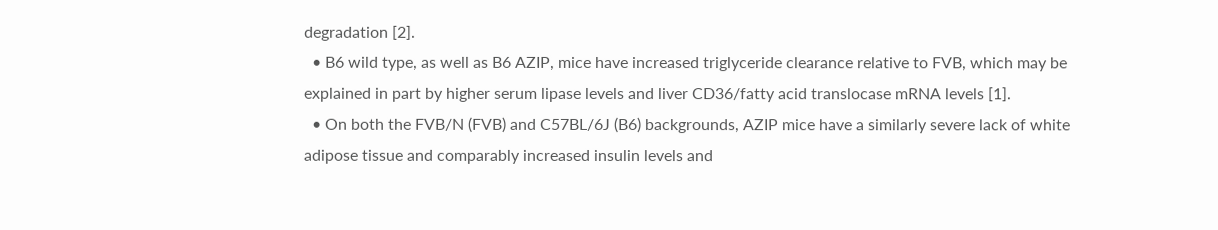degradation [2].
  • B6 wild type, as well as B6 AZIP, mice have increased triglyceride clearance relative to FVB, which may be explained in part by higher serum lipase levels and liver CD36/fatty acid translocase mRNA levels [1].
  • On both the FVB/N (FVB) and C57BL/6J (B6) backgrounds, AZIP mice have a similarly severe lack of white adipose tissue and comparably increased insulin levels and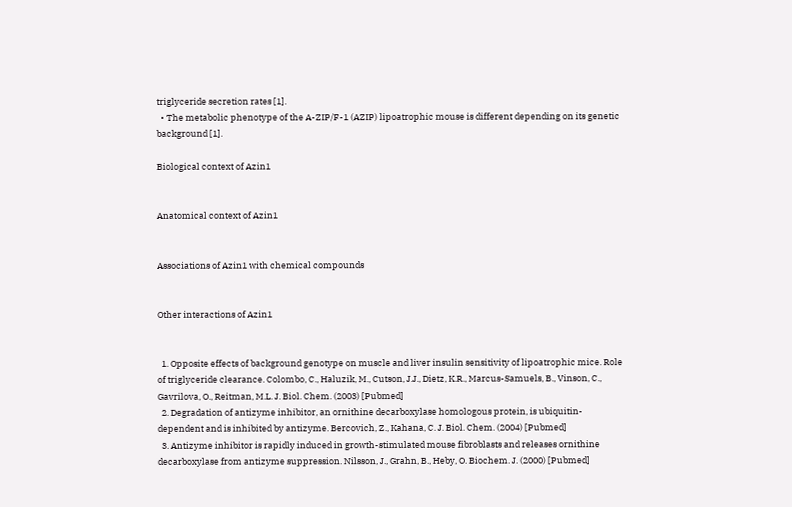triglyceride secretion rates [1].
  • The metabolic phenotype of the A-ZIP/F-1 (AZIP) lipoatrophic mouse is different depending on its genetic background [1].

Biological context of Azin1


Anatomical context of Azin1


Associations of Azin1 with chemical compounds


Other interactions of Azin1


  1. Opposite effects of background genotype on muscle and liver insulin sensitivity of lipoatrophic mice. Role of triglyceride clearance. Colombo, C., Haluzik, M., Cutson, J.J., Dietz, K.R., Marcus-Samuels, B., Vinson, C., Gavrilova, O., Reitman, M.L. J. Biol. Chem. (2003) [Pubmed]
  2. Degradation of antizyme inhibitor, an ornithine decarboxylase homologous protein, is ubiquitin-dependent and is inhibited by antizyme. Bercovich, Z., Kahana, C. J. Biol. Chem. (2004) [Pubmed]
  3. Antizyme inhibitor is rapidly induced in growth-stimulated mouse fibroblasts and releases ornithine decarboxylase from antizyme suppression. Nilsson, J., Grahn, B., Heby, O. Biochem. J. (2000) [Pubmed]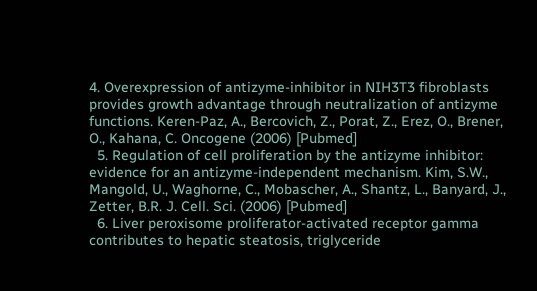4. Overexpression of antizyme-inhibitor in NIH3T3 fibroblasts provides growth advantage through neutralization of antizyme functions. Keren-Paz, A., Bercovich, Z., Porat, Z., Erez, O., Brener, O., Kahana, C. Oncogene (2006) [Pubmed]
  5. Regulation of cell proliferation by the antizyme inhibitor: evidence for an antizyme-independent mechanism. Kim, S.W., Mangold, U., Waghorne, C., Mobascher, A., Shantz, L., Banyard, J., Zetter, B.R. J. Cell. Sci. (2006) [Pubmed]
  6. Liver peroxisome proliferator-activated receptor gamma contributes to hepatic steatosis, triglyceride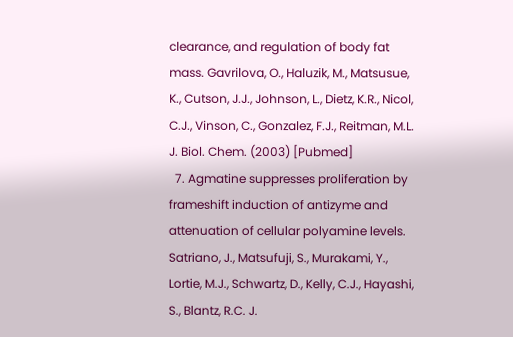clearance, and regulation of body fat mass. Gavrilova, O., Haluzik, M., Matsusue, K., Cutson, J.J., Johnson, L., Dietz, K.R., Nicol, C.J., Vinson, C., Gonzalez, F.J., Reitman, M.L. J. Biol. Chem. (2003) [Pubmed]
  7. Agmatine suppresses proliferation by frameshift induction of antizyme and attenuation of cellular polyamine levels. Satriano, J., Matsufuji, S., Murakami, Y., Lortie, M.J., Schwartz, D., Kelly, C.J., Hayashi, S., Blantz, R.C. J.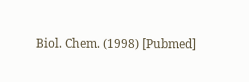Biol. Chem. (1998) [Pubmed]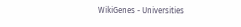WikiGenes - Universities